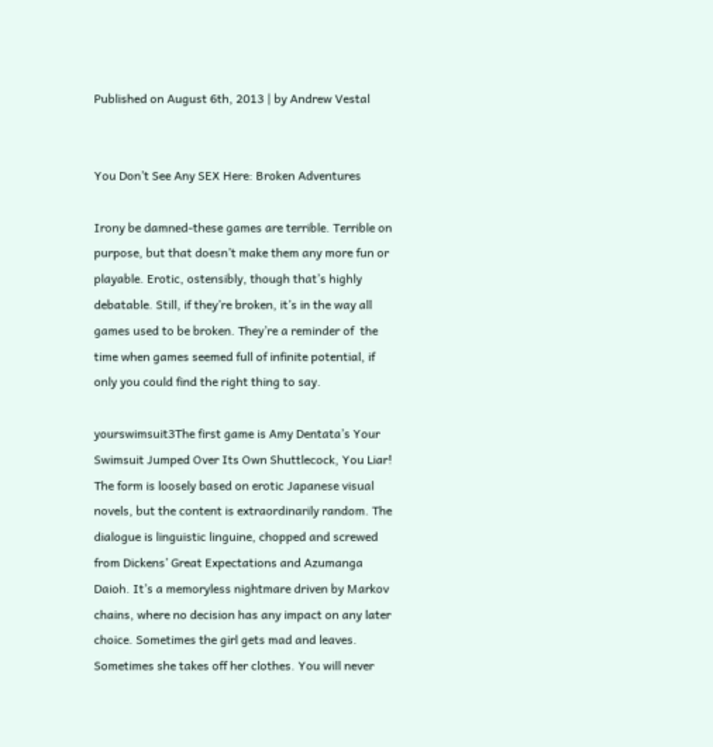Published on August 6th, 2013 | by Andrew Vestal


You Don’t See Any SEX Here: Broken Adventures

Irony be damned-these games are terrible. Terrible on purpose, but that doesn’t make them any more fun or playable. Erotic, ostensibly, though that’s highly debatable. Still, if they’re broken, it’s in the way all games used to be broken. They’re a reminder of  the time when games seemed full of infinite potential, if only you could find the right thing to say.

yourswimsuit3The first game is Amy Dentata’s Your Swimsuit Jumped Over Its Own Shuttlecock, You Liar! The form is loosely based on erotic Japanese visual novels, but the content is extraordinarily random. The dialogue is linguistic linguine, chopped and screwed from Dickens’ Great Expectations and Azumanga Daioh. It’s a memoryless nightmare driven by Markov chains, where no decision has any impact on any later choice. Sometimes the girl gets mad and leaves. Sometimes she takes off her clothes. You will never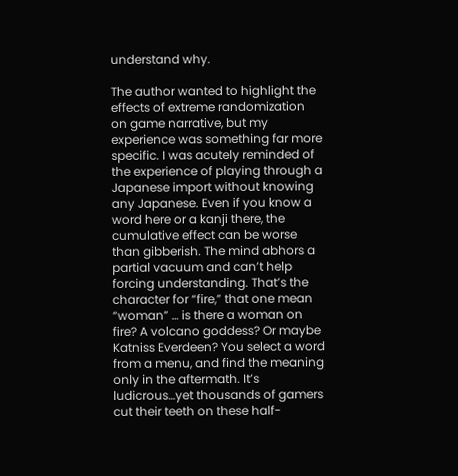understand why.

The author wanted to highlight the effects of extreme randomization on game narrative, but my experience was something far more specific. I was acutely reminded of the experience of playing through a Japanese import without knowing any Japanese. Even if you know a word here or a kanji there, the cumulative effect can be worse than gibberish. The mind abhors a partial vacuum and can’t help forcing understanding. That’s the character for “fire,” that one mean “woman” … is there a woman on fire? A volcano goddess? Or maybe Katniss Everdeen? You select a word from a menu, and find the meaning only in the aftermath. It’s ludicrous…yet thousands of gamers cut their teeth on these half-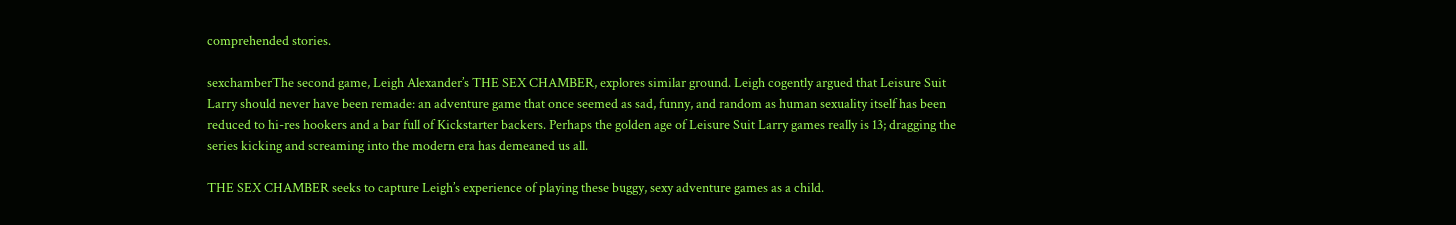comprehended stories.

sexchamberThe second game, Leigh Alexander’s THE SEX CHAMBER, explores similar ground. Leigh cogently argued that Leisure Suit Larry should never have been remade: an adventure game that once seemed as sad, funny, and random as human sexuality itself has been reduced to hi-res hookers and a bar full of Kickstarter backers. Perhaps the golden age of Leisure Suit Larry games really is 13; dragging the series kicking and screaming into the modern era has demeaned us all.

THE SEX CHAMBER seeks to capture Leigh’s experience of playing these buggy, sexy adventure games as a child.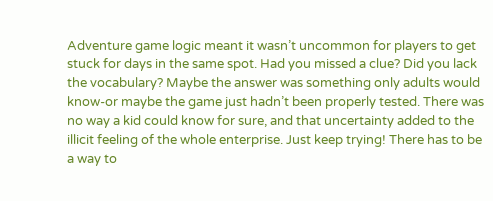Adventure game logic meant it wasn’t uncommon for players to get stuck for days in the same spot. Had you missed a clue? Did you lack the vocabulary? Maybe the answer was something only adults would know-or maybe the game just hadn’t been properly tested. There was no way a kid could know for sure, and that uncertainty added to the illicit feeling of the whole enterprise. Just keep trying! There has to be a way to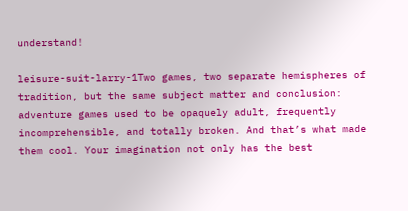understand!

leisure-suit-larry-1Two games, two separate hemispheres of tradition, but the same subject matter and conclusion: adventure games used to be opaquely adult, frequently incomprehensible, and totally broken. And that’s what made them cool. Your imagination not only has the best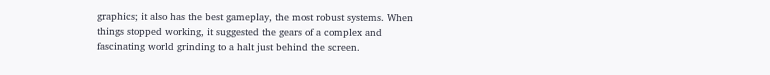graphics; it also has the best gameplay, the most robust systems. When things stopped working, it suggested the gears of a complex and fascinating world grinding to a halt just behind the screen.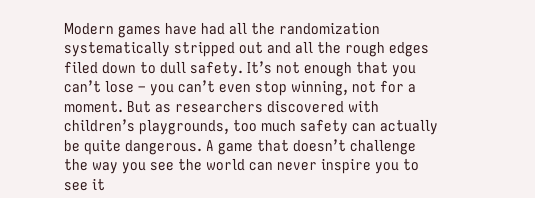Modern games have had all the randomization systematically stripped out and all the rough edges filed down to dull safety. It’s not enough that you can’t lose – you can’t even stop winning, not for a moment. But as researchers discovered with children’s playgrounds, too much safety can actually be quite dangerous. A game that doesn’t challenge the way you see the world can never inspire you to see it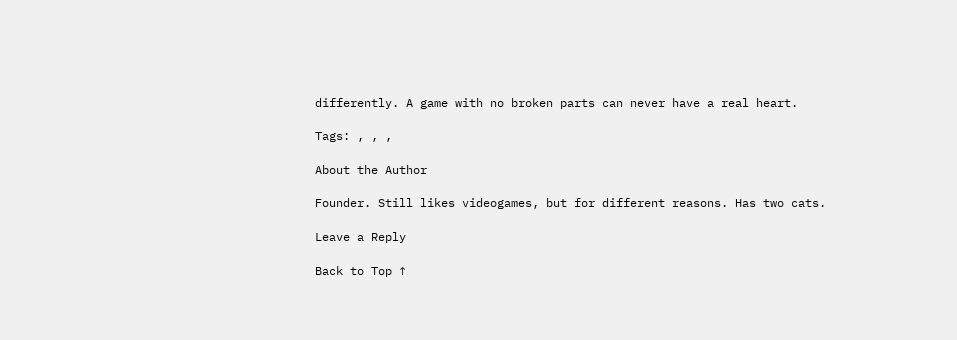differently. A game with no broken parts can never have a real heart.

Tags: , , ,

About the Author

Founder. Still likes videogames, but for different reasons. Has two cats.

Leave a Reply

Back to Top ↑